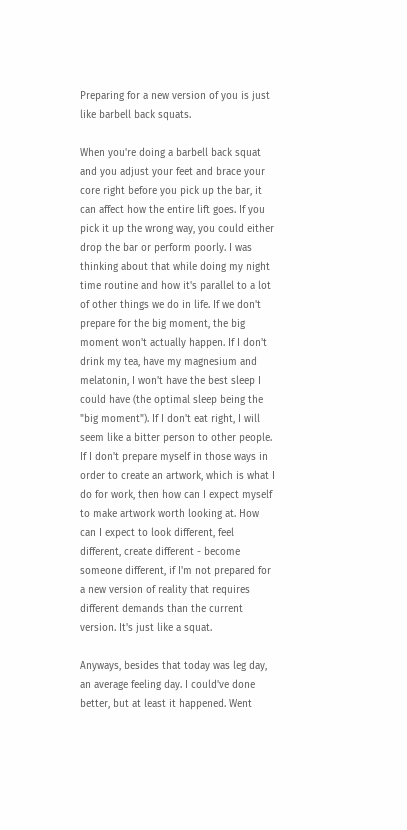Preparing for a new version of you is just like barbell back squats.

When you're doing a barbell back squat and you adjust your feet and brace your core right before you pick up the bar, it can affect how the entire lift goes. If you pick it up the wrong way, you could either drop the bar or perform poorly. I was thinking about that while doing my night time routine and how it's parallel to a lot of other things we do in life. If we don't prepare for the big moment, the big moment won't actually happen. If I don't drink my tea, have my magnesium and melatonin, I won't have the best sleep I could have (the optimal sleep being the "big moment"). If I don't eat right, I will seem like a bitter person to other people. If I don't prepare myself in those ways in order to create an artwork, which is what I do for work, then how can I expect myself to make artwork worth looking at. How can I expect to look different, feel different, create different - become someone different, if I'm not prepared for a new version of reality that requires different demands than the current version. It's just like a squat.

Anyways, besides that today was leg day, an average feeling day. I could've done better, but at least it happened. Went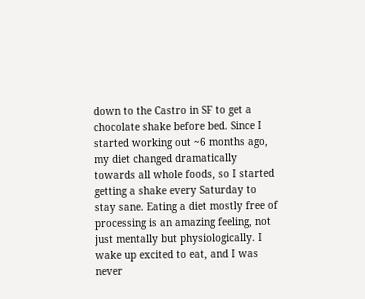down to the Castro in SF to get a chocolate shake before bed. Since I started working out ~6 months ago, my diet changed dramatically towards all whole foods, so I started getting a shake every Saturday to stay sane. Eating a diet mostly free of processing is an amazing feeling, not just mentally but physiologically. I wake up excited to eat, and I was never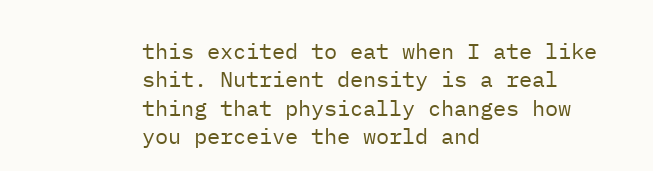this excited to eat when I ate like shit. Nutrient density is a real thing that physically changes how you perceive the world and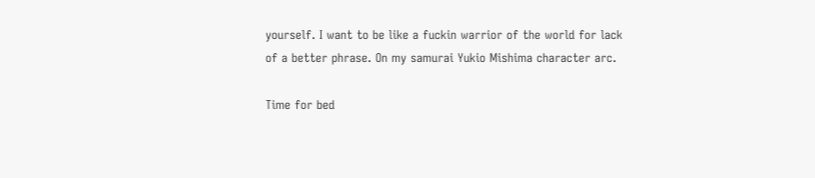yourself. I want to be like a fuckin warrior of the world for lack of a better phrase. On my samurai Yukio Mishima character arc.

Time for bed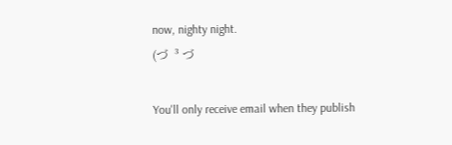now, nighty night.
(づ  ³ づ

You'll only receive email when they publish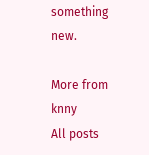something new.

More from knny
All posts